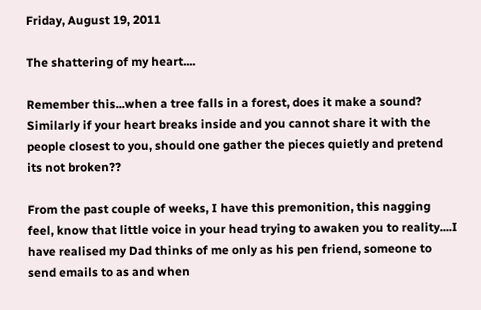Friday, August 19, 2011

The shattering of my heart....

Remember this...when a tree falls in a forest, does it make a sound? Similarly if your heart breaks inside and you cannot share it with the people closest to you, should one gather the pieces quietly and pretend its not broken??

From the past couple of weeks, I have this premonition, this nagging feel, know that little voice in your head trying to awaken you to reality....I have realised my Dad thinks of me only as his pen friend, someone to send emails to as and when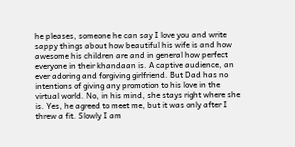he pleases, someone he can say I love you and write sappy things about how beautiful his wife is and how awesome his children are and in general how perfect everyone in their khandaan is. A captive audience, an ever adoring and forgiving girlfriend. But Dad has no intentions of giving any promotion to his love in the virtual world. No, in his mind, she stays right where she is. Yes, he agreed to meet me, but it was only after I threw a fit. Slowly I am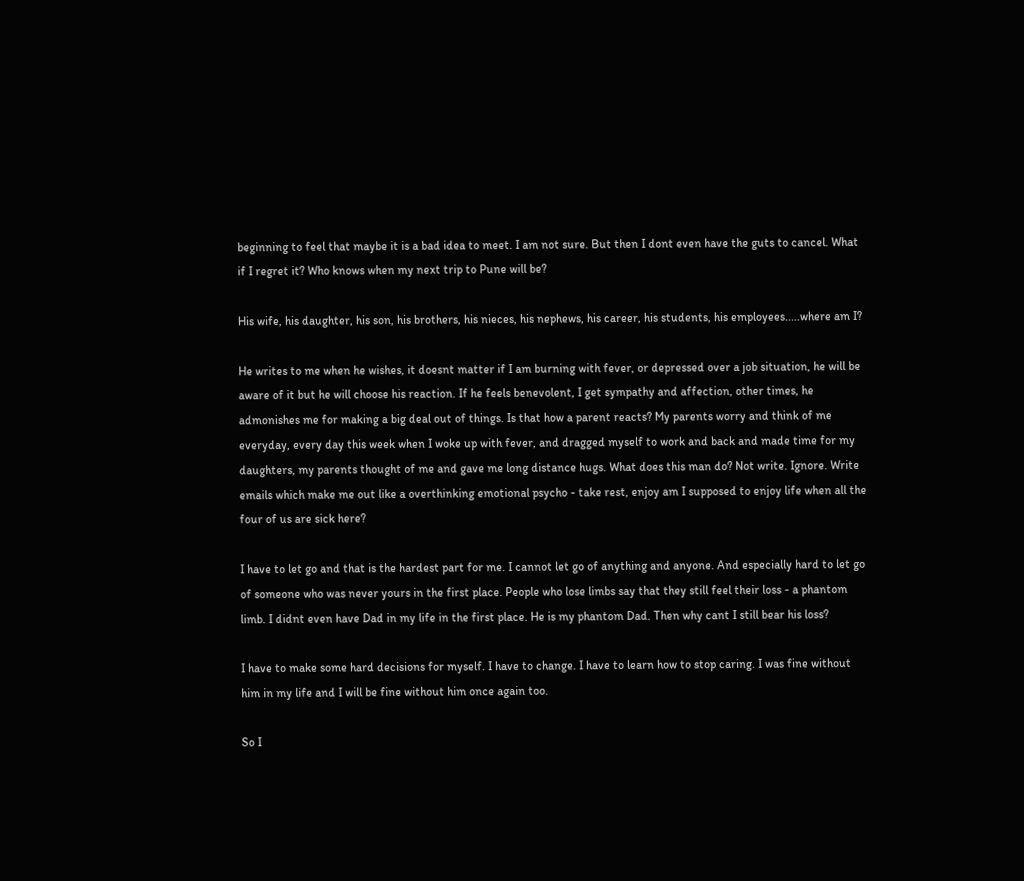beginning to feel that maybe it is a bad idea to meet. I am not sure. But then I dont even have the guts to cancel. What if I regret it? Who knows when my next trip to Pune will be?

His wife, his daughter, his son, his brothers, his nieces, his nephews, his career, his students, his employees.....where am I?

He writes to me when he wishes, it doesnt matter if I am burning with fever, or depressed over a job situation, he will be aware of it but he will choose his reaction. If he feels benevolent, I get sympathy and affection, other times, he admonishes me for making a big deal out of things. Is that how a parent reacts? My parents worry and think of me everyday, every day this week when I woke up with fever, and dragged myself to work and back and made time for my daughters, my parents thought of me and gave me long distance hugs. What does this man do? Not write. Ignore. Write emails which make me out like a overthinking emotional psycho - take rest, enjoy am I supposed to enjoy life when all the four of us are sick here?

I have to let go and that is the hardest part for me. I cannot let go of anything and anyone. And especially hard to let go of someone who was never yours in the first place. People who lose limbs say that they still feel their loss - a phantom limb. I didnt even have Dad in my life in the first place. He is my phantom Dad. Then why cant I still bear his loss?

I have to make some hard decisions for myself. I have to change. I have to learn how to stop caring. I was fine without him in my life and I will be fine without him once again too.

So I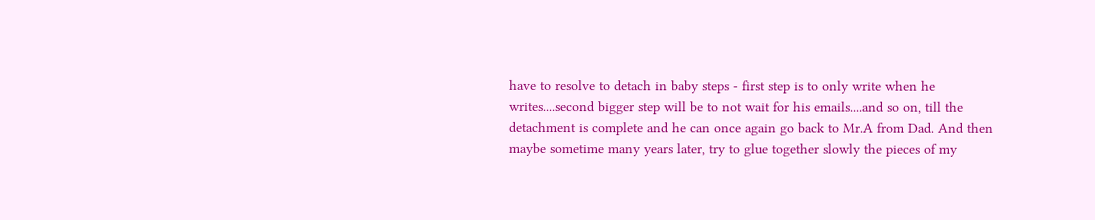have to resolve to detach in baby steps - first step is to only write when he writes....second bigger step will be to not wait for his emails....and so on, till the detachment is complete and he can once again go back to Mr.A from Dad. And then maybe sometime many years later, try to glue together slowly the pieces of my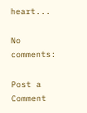heart...

No comments:

Post a Comment